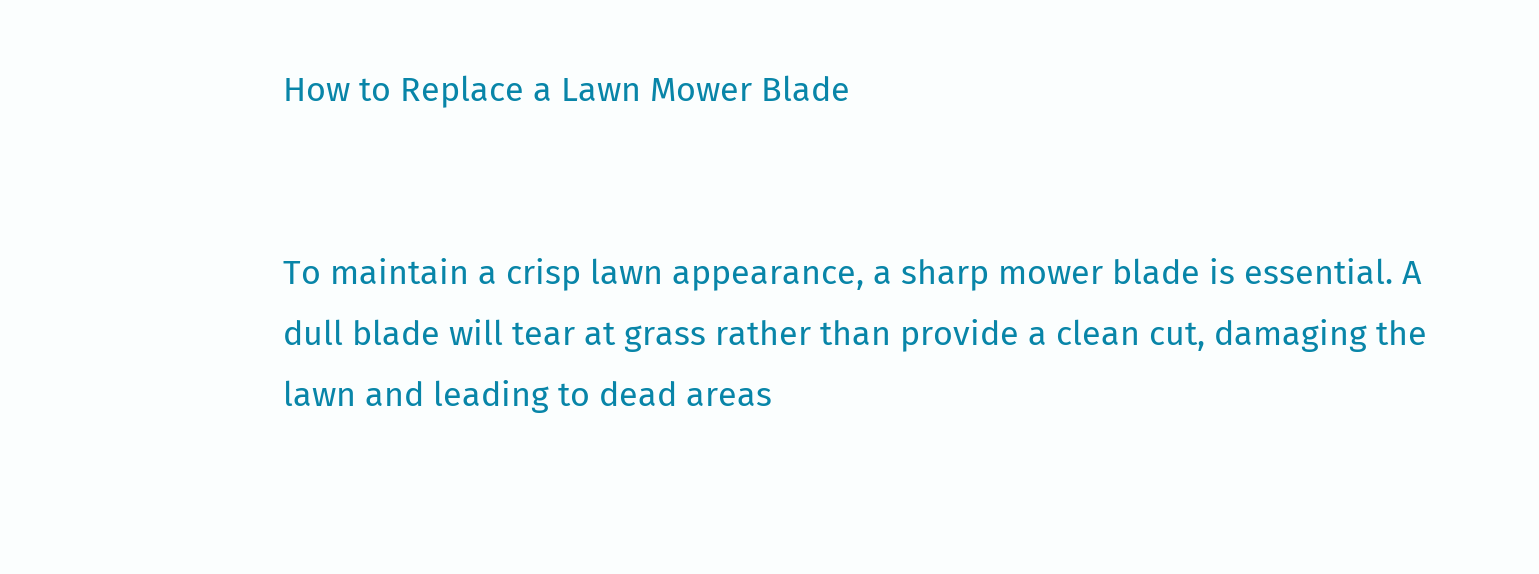How to Replace a Lawn Mower Blade


To maintain a crisp lawn appearance, a sharp mower blade is essential. A dull blade will tear at grass rather than provide a clean cut, damaging the lawn and leading to dead areas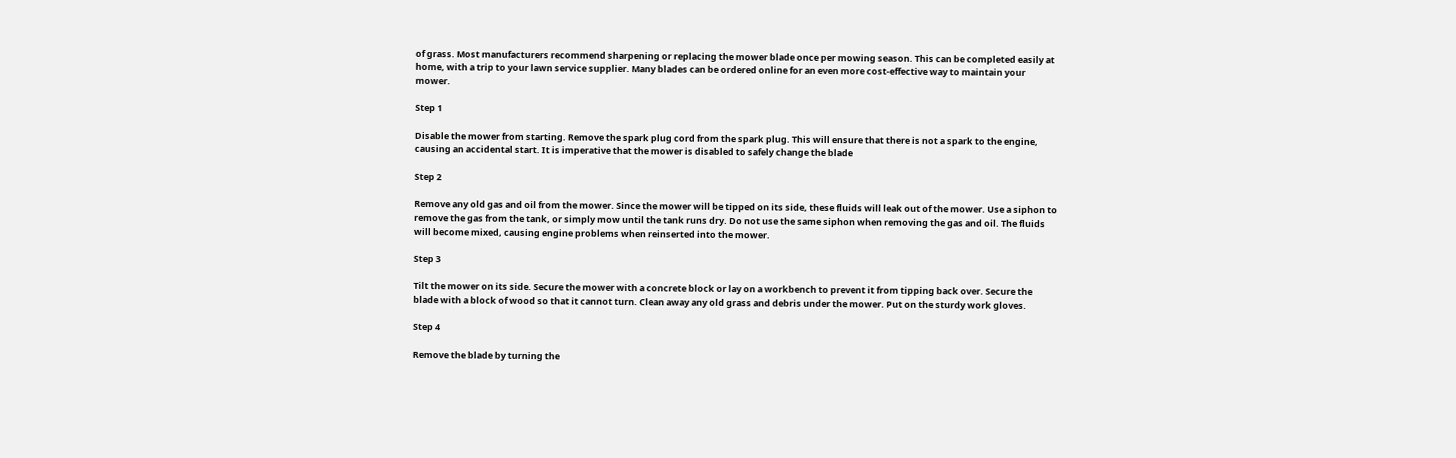of grass. Most manufacturers recommend sharpening or replacing the mower blade once per mowing season. This can be completed easily at home, with a trip to your lawn service supplier. Many blades can be ordered online for an even more cost-effective way to maintain your mower.

Step 1

Disable the mower from starting. Remove the spark plug cord from the spark plug. This will ensure that there is not a spark to the engine, causing an accidental start. It is imperative that the mower is disabled to safely change the blade

Step 2

Remove any old gas and oil from the mower. Since the mower will be tipped on its side, these fluids will leak out of the mower. Use a siphon to remove the gas from the tank, or simply mow until the tank runs dry. Do not use the same siphon when removing the gas and oil. The fluids will become mixed, causing engine problems when reinserted into the mower.

Step 3

Tilt the mower on its side. Secure the mower with a concrete block or lay on a workbench to prevent it from tipping back over. Secure the blade with a block of wood so that it cannot turn. Clean away any old grass and debris under the mower. Put on the sturdy work gloves.

Step 4

Remove the blade by turning the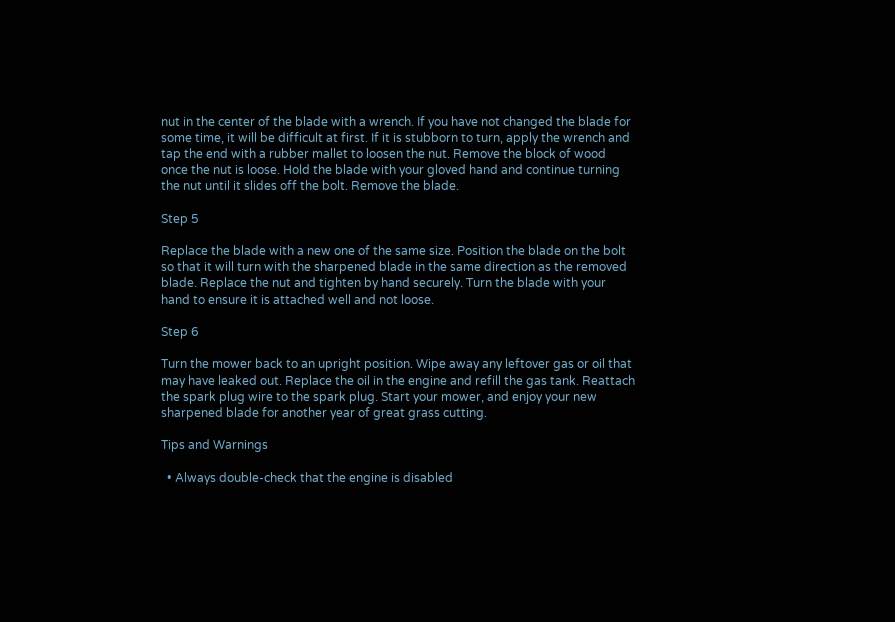nut in the center of the blade with a wrench. If you have not changed the blade for some time, it will be difficult at first. If it is stubborn to turn, apply the wrench and tap the end with a rubber mallet to loosen the nut. Remove the block of wood once the nut is loose. Hold the blade with your gloved hand and continue turning the nut until it slides off the bolt. Remove the blade.

Step 5

Replace the blade with a new one of the same size. Position the blade on the bolt so that it will turn with the sharpened blade in the same direction as the removed blade. Replace the nut and tighten by hand securely. Turn the blade with your hand to ensure it is attached well and not loose.

Step 6

Turn the mower back to an upright position. Wipe away any leftover gas or oil that may have leaked out. Replace the oil in the engine and refill the gas tank. Reattach the spark plug wire to the spark plug. Start your mower, and enjoy your new sharpened blade for another year of great grass cutting.

Tips and Warnings

  • Always double-check that the engine is disabled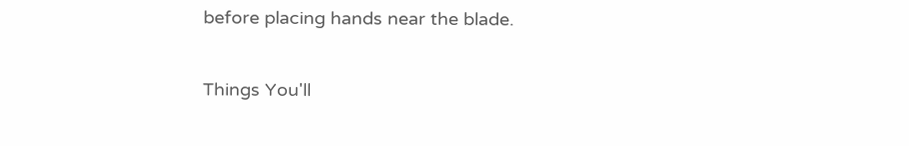before placing hands near the blade.

Things You'll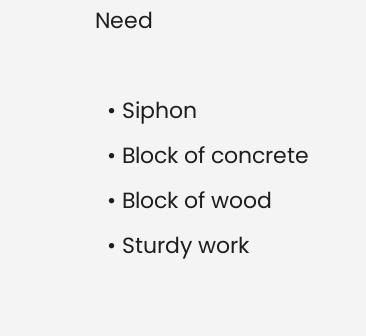Need

  • Siphon
  • Block of concrete
  • Block of wood
  • Sturdy work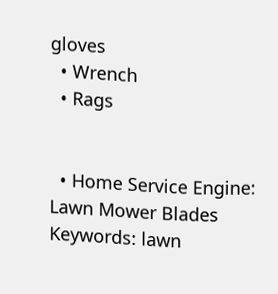gloves
  • Wrench
  • Rags


  • Home Service Engine: Lawn Mower Blades
Keywords: lawn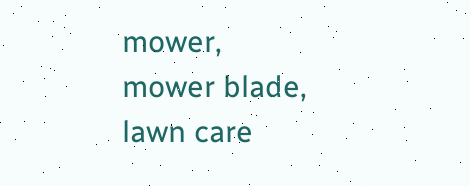mower, mower blade, lawn care